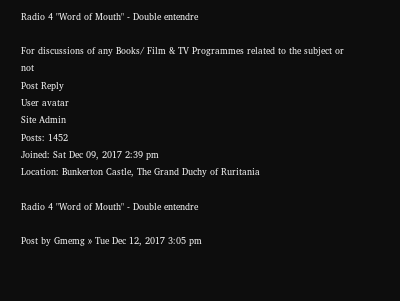Radio 4 "Word of Mouth" - Double entendre

For discussions of any Books/ Film & TV Programmes related to the subject or not
Post Reply
User avatar
Site Admin
Posts: 1452
Joined: Sat Dec 09, 2017 2:39 pm
Location: Bunkerton Castle, The Grand Duchy of Ruritania

Radio 4 "Word of Mouth" - Double entendre

Post by Gmemg » Tue Dec 12, 2017 3:05 pm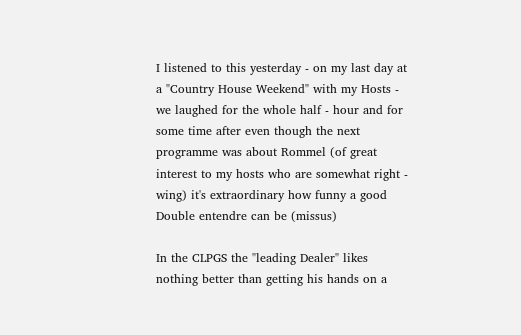I listened to this yesterday - on my last day at a "Country House Weekend" with my Hosts - we laughed for the whole half - hour and for some time after even though the next programme was about Rommel (of great interest to my hosts who are somewhat right - wing) it's extraordinary how funny a good Double entendre can be (missus)

In the CLPGS the "leading Dealer" likes nothing better than getting his hands on a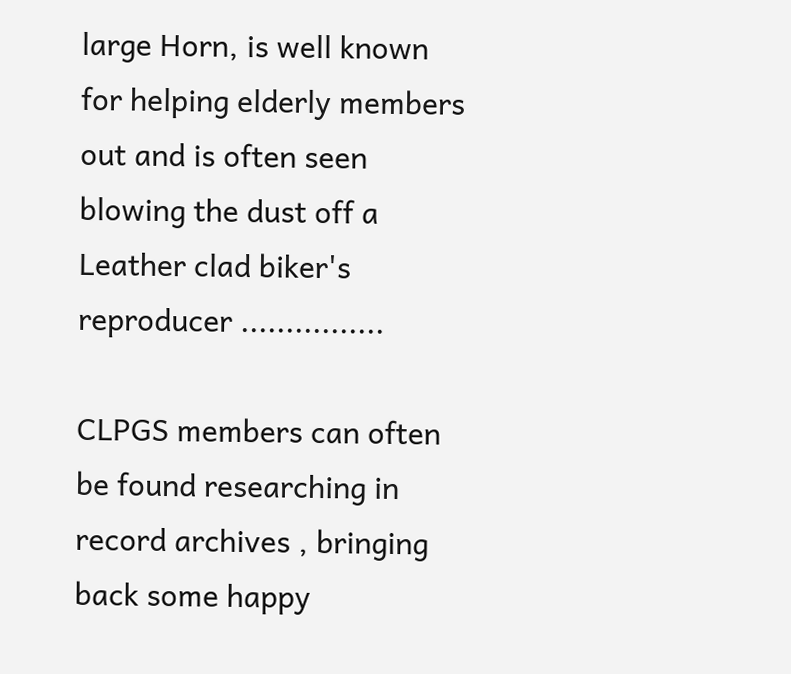large Horn, is well known for helping elderly members out and is often seen blowing the dust off a Leather clad biker's reproducer ................

CLPGS members can often be found researching in record archives , bringing back some happy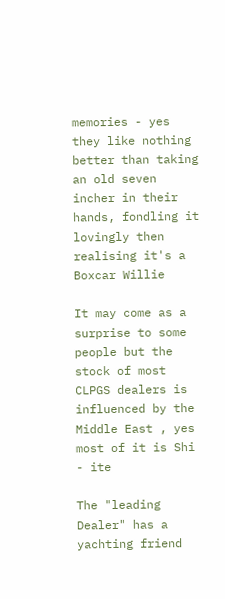memories - yes they like nothing better than taking an old seven incher in their hands, fondling it lovingly then realising it's a Boxcar Willie

It may come as a surprise to some people but the stock of most CLPGS dealers is influenced by the Middle East , yes most of it is Shi - ite

The "leading Dealer" has a yachting friend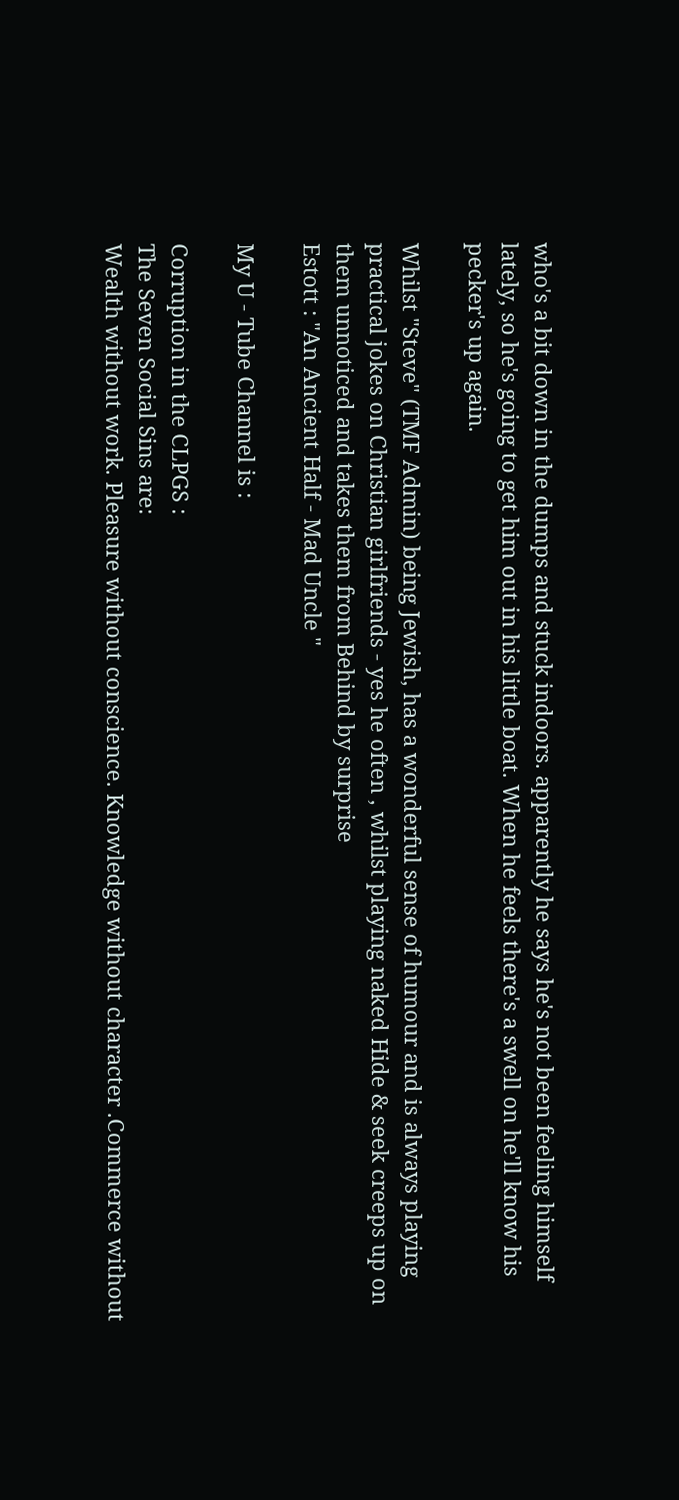who's a bit down in the dumps and stuck indoors. apparently he says he's not been feeling himself lately, so he's going to get him out in his little boat. When he feels there's a swell on he'll know his pecker's up again.

Whilst "Steve" (TMF Admin) being Jewish, has a wonderful sense of humour and is always playing practical jokes on Christian girlfriends - yes he often , whilst playing naked Hide & seek creeps up on them unnoticed and takes them from Behind by surprise
Estott : "An Ancient Half - Mad Uncle "

My U - Tube Channel is :

Corruption in the CLPGS :
The Seven Social Sins are:
Wealth without work. Pleasure without conscience. Knowledge without character .Commerce without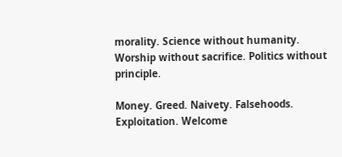morality. Science without humanity. Worship without sacrifice. Politics without principle.

Money. Greed. Naivety. Falsehoods. Exploitation. Welcome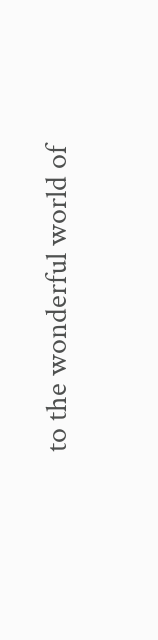to the wonderful world of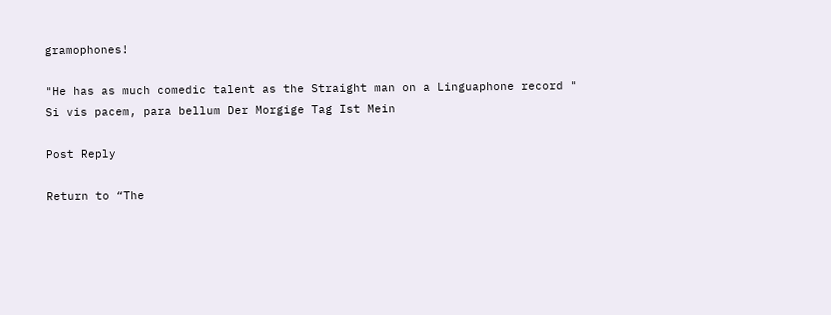gramophones!

"He has as much comedic talent as the Straight man on a Linguaphone record "
Si vis pacem, para bellum Der Morgige Tag Ist Mein

Post Reply

Return to “The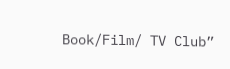Book/Film/ TV Club”